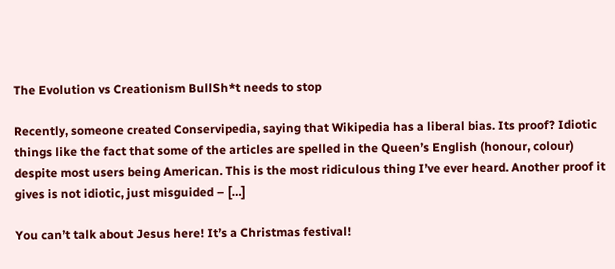The Evolution vs Creationism BullSh*t needs to stop

Recently, someone created Conservipedia, saying that Wikipedia has a liberal bias. Its proof? Idiotic things like the fact that some of the articles are spelled in the Queen’s English (honour, colour) despite most users being American. This is the most ridiculous thing I’ve ever heard. Another proof it gives is not idiotic, just misguided – […]

You can’t talk about Jesus here! It’s a Christmas festival!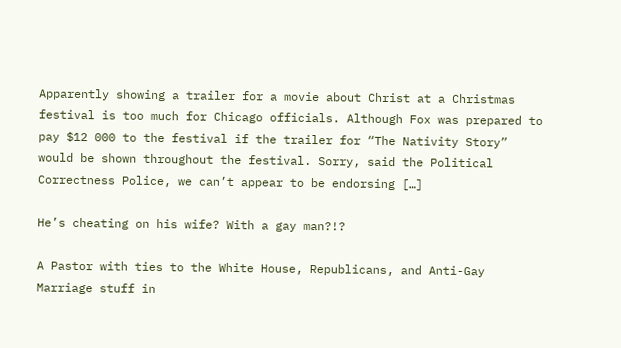Apparently showing a trailer for a movie about Christ at a Christmas festival is too much for Chicago officials. Although Fox was prepared to pay $12 000 to the festival if the trailer for “The Nativity Story” would be shown throughout the festival. Sorry, said the Political Correctness Police, we can’t appear to be endorsing […]

He’s cheating on his wife? With a gay man?!?

A Pastor with ties to the White House, Republicans, and Anti-Gay Marriage stuff in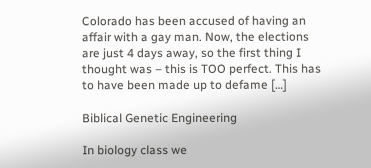Colorado has been accused of having an affair with a gay man. Now, the elections are just 4 days away, so the first thing I thought was – this is TOO perfect. This has to have been made up to defame […]

Biblical Genetic Engineering

In biology class we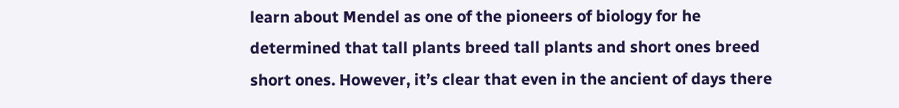learn about Mendel as one of the pioneers of biology for he determined that tall plants breed tall plants and short ones breed short ones. However, it’s clear that even in the ancient of days there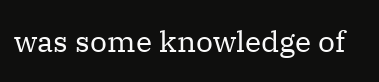was some knowledge of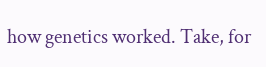how genetics worked. Take, for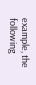example, the following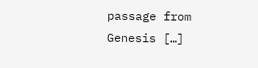passage from Genesis […]